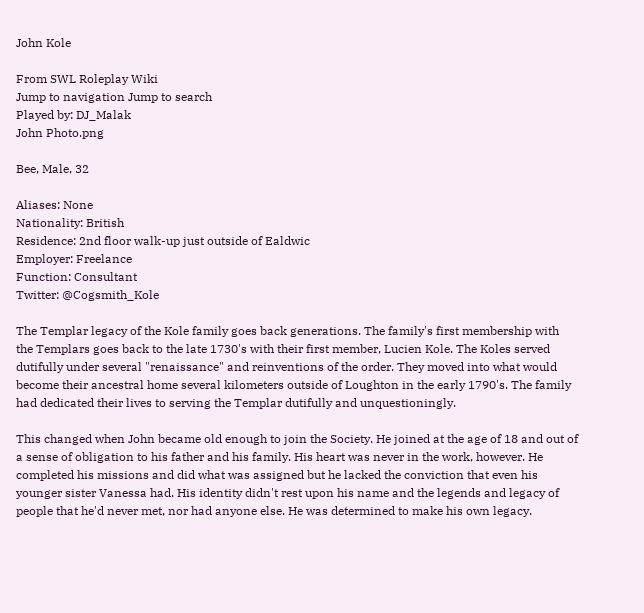John Kole

From SWL Roleplay Wiki
Jump to navigation Jump to search
Played by: DJ_Malak
John Photo.png

Bee, Male, 32

Aliases: None
Nationality: British
Residence: 2nd floor walk-up just outside of Ealdwic
Employer: Freelance
Function: Consultant
Twitter: @Cogsmith_Kole

The Templar legacy of the Kole family goes back generations. The family's first membership with the Templars goes back to the late 1730's with their first member, Lucien Kole. The Koles served dutifully under several "renaissance" and reinventions of the order. They moved into what would become their ancestral home several kilometers outside of Loughton in the early 1790's. The family had dedicated their lives to serving the Templar dutifully and unquestioningly.

This changed when John became old enough to join the Society. He joined at the age of 18 and out of a sense of obligation to his father and his family. His heart was never in the work, however. He completed his missions and did what was assigned but he lacked the conviction that even his younger sister Vanessa had. His identity didn't rest upon his name and the legends and legacy of people that he'd never met, nor had anyone else. He was determined to make his own legacy.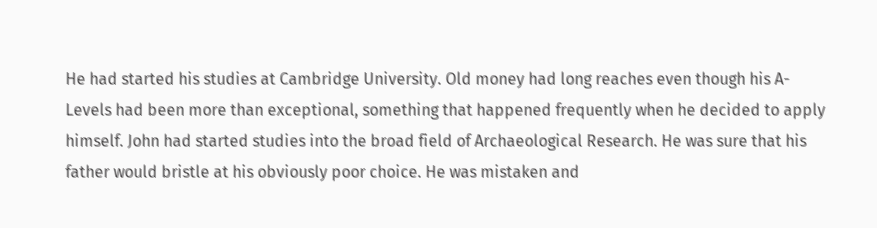He had started his studies at Cambridge University. Old money had long reaches even though his A-Levels had been more than exceptional, something that happened frequently when he decided to apply himself. John had started studies into the broad field of Archaeological Research. He was sure that his father would bristle at his obviously poor choice. He was mistaken and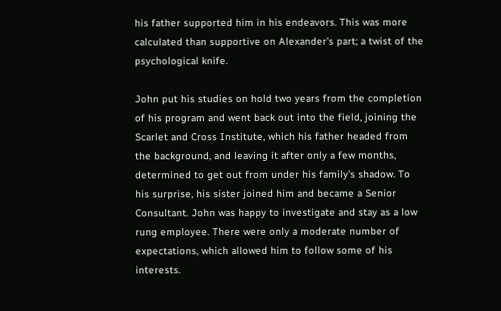his father supported him in his endeavors. This was more calculated than supportive on Alexander's part; a twist of the psychological knife.

John put his studies on hold two years from the completion of his program and went back out into the field, joining the Scarlet and Cross Institute, which his father headed from the background, and leaving it after only a few months, determined to get out from under his family's shadow. To his surprise, his sister joined him and became a Senior Consultant. John was happy to investigate and stay as a low rung employee. There were only a moderate number of expectations, which allowed him to follow some of his interests.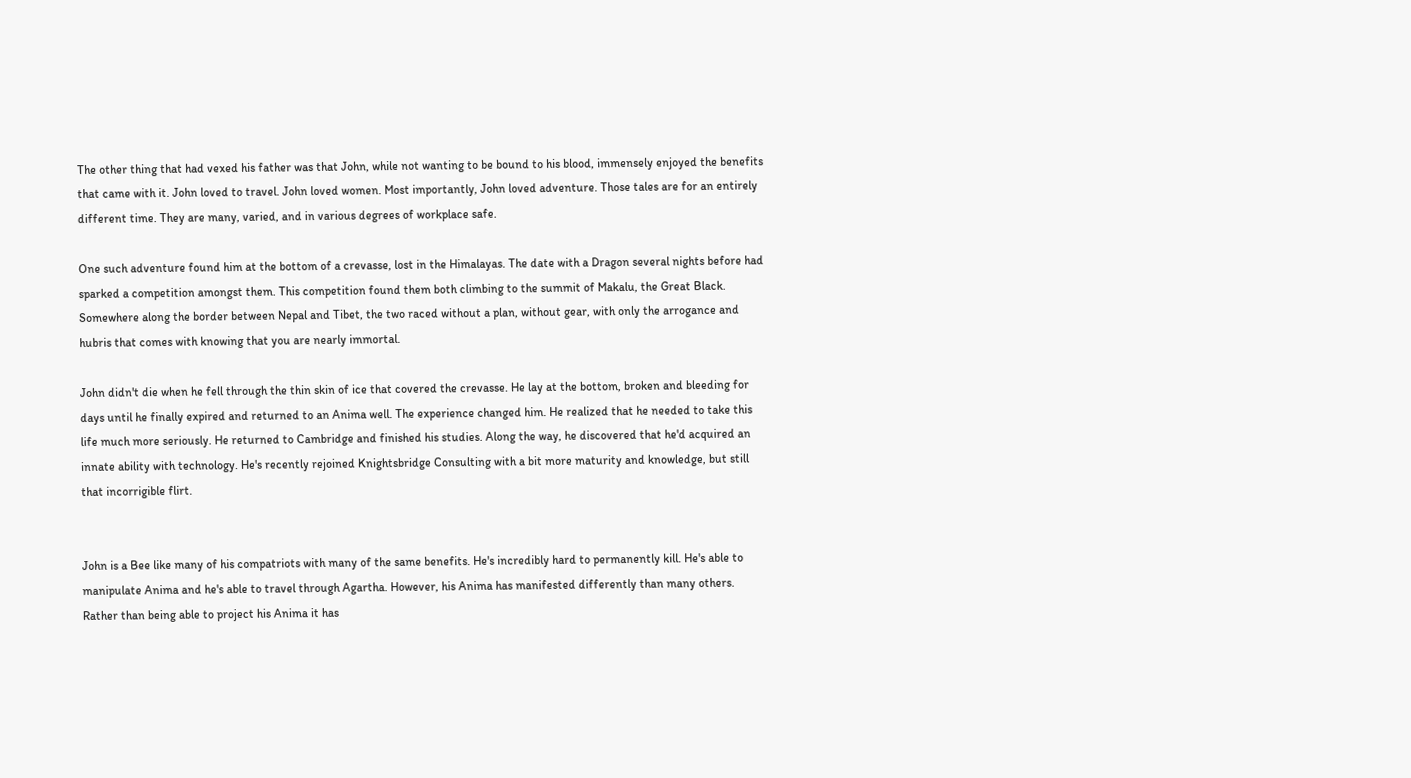The other thing that had vexed his father was that John, while not wanting to be bound to his blood, immensely enjoyed the benefits that came with it. John loved to travel. John loved women. Most importantly, John loved adventure. Those tales are for an entirely different time. They are many, varied, and in various degrees of workplace safe.

One such adventure found him at the bottom of a crevasse, lost in the Himalayas. The date with a Dragon several nights before had sparked a competition amongst them. This competition found them both climbing to the summit of Makalu, the Great Black. Somewhere along the border between Nepal and Tibet, the two raced without a plan, without gear, with only the arrogance and hubris that comes with knowing that you are nearly immortal.

John didn't die when he fell through the thin skin of ice that covered the crevasse. He lay at the bottom, broken and bleeding for days until he finally expired and returned to an Anima well. The experience changed him. He realized that he needed to take this life much more seriously. He returned to Cambridge and finished his studies. Along the way, he discovered that he'd acquired an innate ability with technology. He's recently rejoined Knightsbridge Consulting with a bit more maturity and knowledge, but still that incorrigible flirt.


John is a Bee like many of his compatriots with many of the same benefits. He's incredibly hard to permanently kill. He's able to manipulate Anima and he's able to travel through Agartha. However, his Anima has manifested differently than many others. Rather than being able to project his Anima it has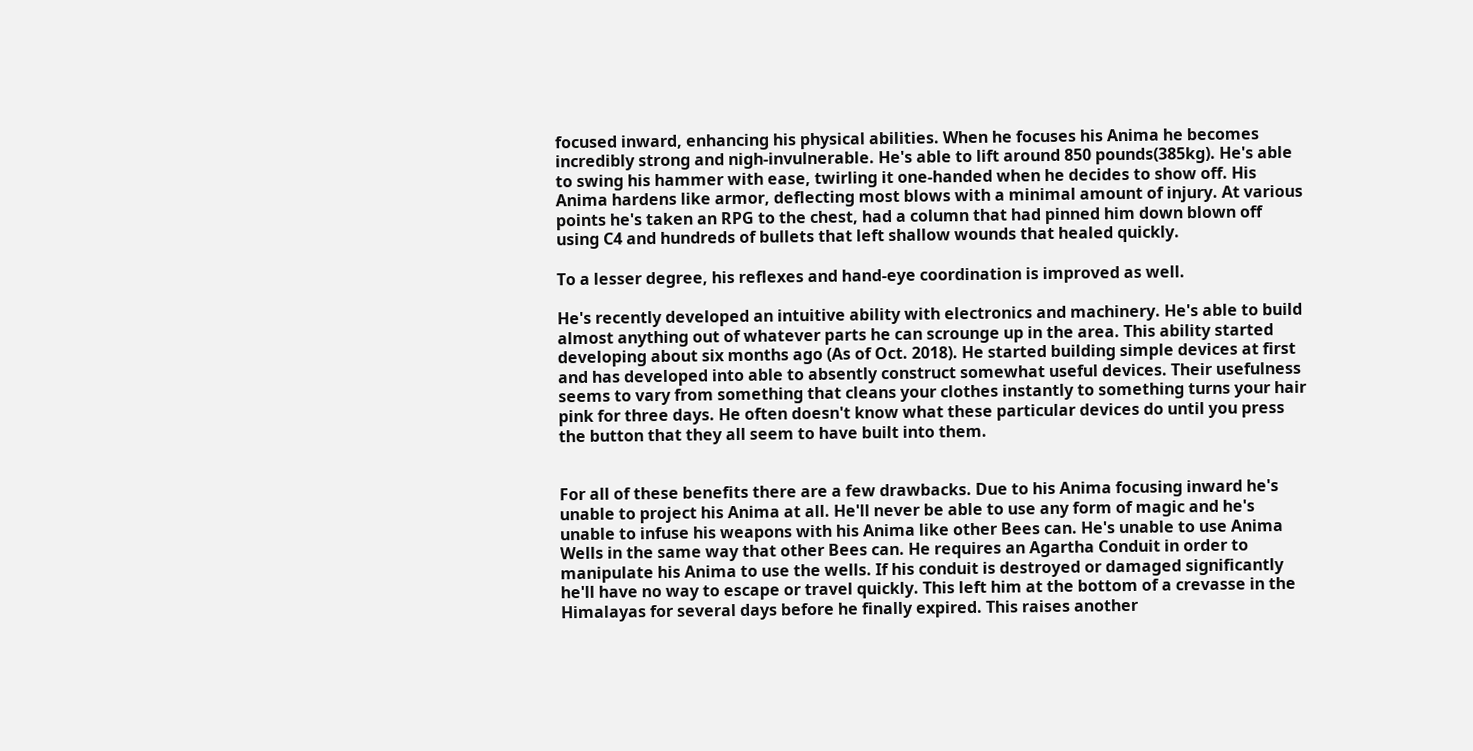focused inward, enhancing his physical abilities. When he focuses his Anima he becomes incredibly strong and nigh-invulnerable. He's able to lift around 850 pounds(385kg). He's able to swing his hammer with ease, twirling it one-handed when he decides to show off. His Anima hardens like armor, deflecting most blows with a minimal amount of injury. At various points he's taken an RPG to the chest, had a column that had pinned him down blown off using C4 and hundreds of bullets that left shallow wounds that healed quickly.

To a lesser degree, his reflexes and hand-eye coordination is improved as well.

He's recently developed an intuitive ability with electronics and machinery. He's able to build almost anything out of whatever parts he can scrounge up in the area. This ability started developing about six months ago (As of Oct. 2018). He started building simple devices at first and has developed into able to absently construct somewhat useful devices. Their usefulness seems to vary from something that cleans your clothes instantly to something turns your hair pink for three days. He often doesn't know what these particular devices do until you press the button that they all seem to have built into them.


For all of these benefits there are a few drawbacks. Due to his Anima focusing inward he's unable to project his Anima at all. He'll never be able to use any form of magic and he's unable to infuse his weapons with his Anima like other Bees can. He's unable to use Anima Wells in the same way that other Bees can. He requires an Agartha Conduit in order to manipulate his Anima to use the wells. If his conduit is destroyed or damaged significantly he'll have no way to escape or travel quickly. This left him at the bottom of a crevasse in the Himalayas for several days before he finally expired. This raises another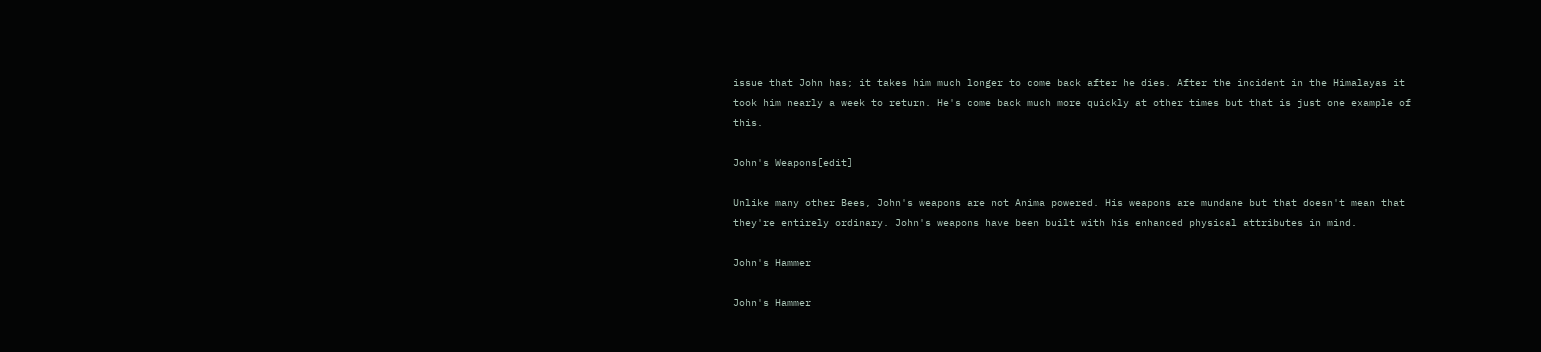issue that John has; it takes him much longer to come back after he dies. After the incident in the Himalayas it took him nearly a week to return. He's come back much more quickly at other times but that is just one example of this.

John's Weapons[edit]

Unlike many other Bees, John's weapons are not Anima powered. His weapons are mundane but that doesn't mean that they're entirely ordinary. John's weapons have been built with his enhanced physical attributes in mind.

John's Hammer

John's Hammer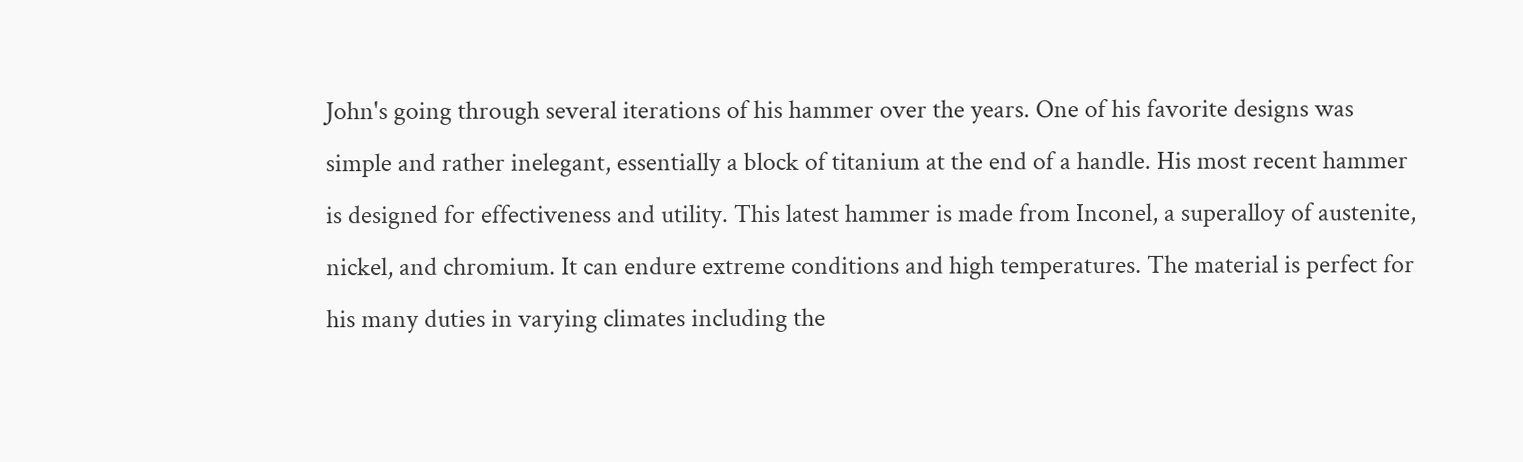John's going through several iterations of his hammer over the years. One of his favorite designs was simple and rather inelegant, essentially a block of titanium at the end of a handle. His most recent hammer is designed for effectiveness and utility. This latest hammer is made from Inconel, a superalloy of austenite, nickel, and chromium. It can endure extreme conditions and high temperatures. The material is perfect for his many duties in varying climates including the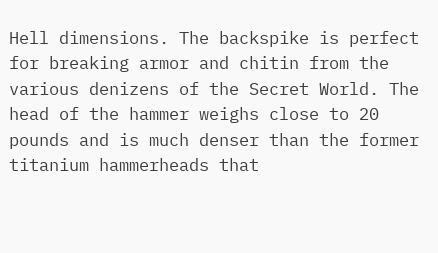Hell dimensions. The backspike is perfect for breaking armor and chitin from the various denizens of the Secret World. The head of the hammer weighs close to 20 pounds and is much denser than the former titanium hammerheads that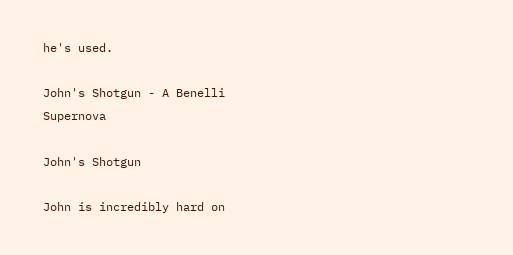he's used.

John's Shotgun - A Benelli Supernova

John's Shotgun

John is incredibly hard on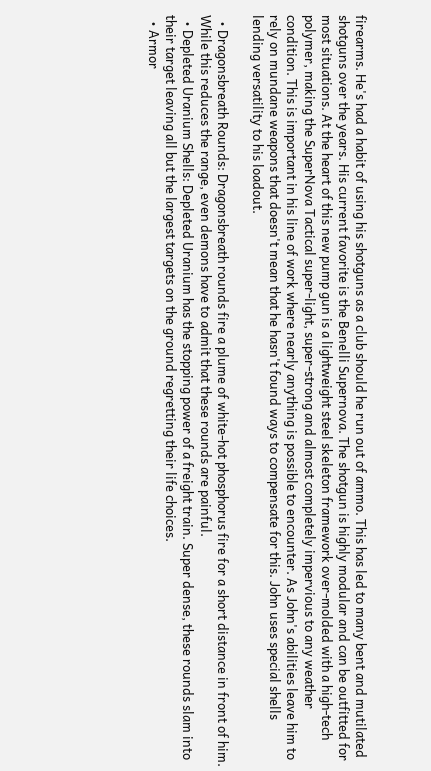firearms. He's had a habit of using his shotguns as a club should he run out of ammo. This has led to many bent and mutilated shotguns over the years. His current favorite is the Benelli Supernova. The shotgun is highly modular and can be outfitted for most situations. At the heart of this new pump gun is a lightweight steel skeleton framework over-molded with a high-tech polymer, making the SuperNova Tactical super-light, super-strong and almost completely impervious to any weather condition. This is important in his line of work where nearly anything is possible to encounter. As John's abilities leave him to rely on mundane weapons that doesn't mean that he hasn't found ways to compensate for this. John uses special shells lending versatility to his loadout.

  • Dragonsbreath Rounds: Dragonsbreath rounds fire a plume of white-hot phosphorus fire for a short distance in front of him. While this reduces the range, even demons have to admit that these rounds are painful.
  • Depleted Uranium Shells: Depleted Uranium has the stopping power of a freight train. Super dense, these rounds slam into their target leaving all but the largest targets on the ground regretting their life choices.
  • Armor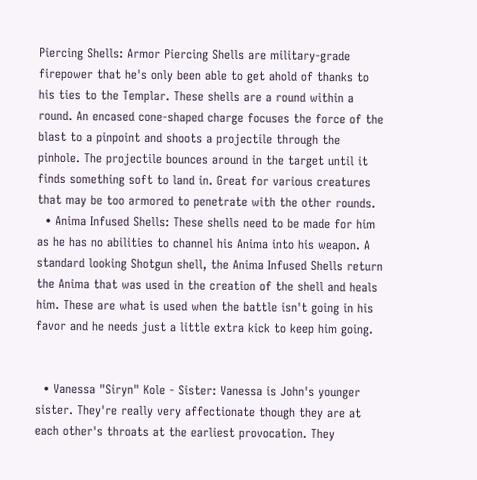Piercing Shells: Armor Piercing Shells are military-grade firepower that he's only been able to get ahold of thanks to his ties to the Templar. These shells are a round within a round. An encased cone-shaped charge focuses the force of the blast to a pinpoint and shoots a projectile through the pinhole. The projectile bounces around in the target until it finds something soft to land in. Great for various creatures that may be too armored to penetrate with the other rounds.
  • Anima Infused Shells: These shells need to be made for him as he has no abilities to channel his Anima into his weapon. A standard looking Shotgun shell, the Anima Infused Shells return the Anima that was used in the creation of the shell and heals him. These are what is used when the battle isn't going in his favor and he needs just a little extra kick to keep him going.


  • Vanessa "Siryn" Kole - Sister: Vanessa is John's younger sister. They're really very affectionate though they are at each other's throats at the earliest provocation. They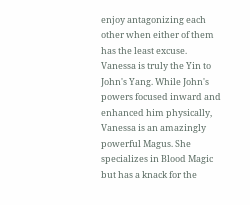enjoy antagonizing each other when either of them has the least excuse. Vanessa is truly the Yin to John's Yang. While John's powers focused inward and enhanced him physically, Vanessa is an amazingly powerful Magus. She specializes in Blood Magic but has a knack for the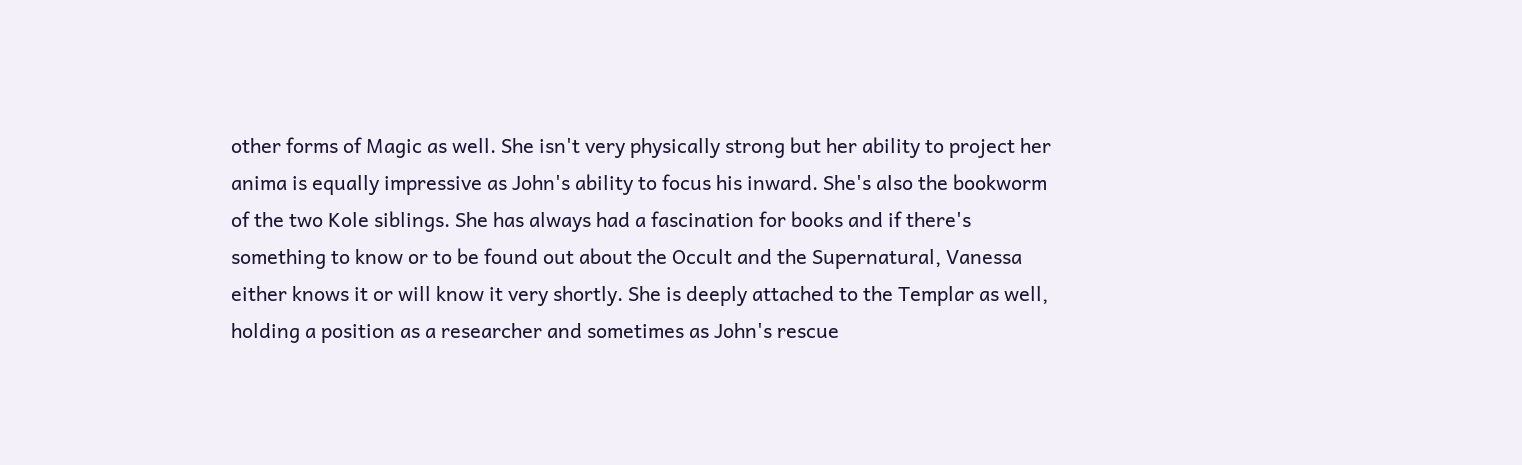other forms of Magic as well. She isn't very physically strong but her ability to project her anima is equally impressive as John's ability to focus his inward. She's also the bookworm of the two Kole siblings. She has always had a fascination for books and if there's something to know or to be found out about the Occult and the Supernatural, Vanessa either knows it or will know it very shortly. She is deeply attached to the Templar as well, holding a position as a researcher and sometimes as John's rescue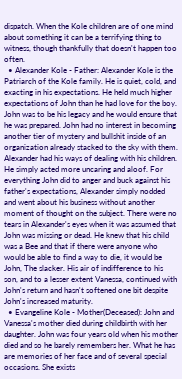dispatch. When the Kole children are of one mind about something it can be a terrifying thing to witness, though thankfully that doesn't happen too often.
  • Alexander Kole - Father: Alexander Kole is the Patriarch of the Kole family. He is quiet, cold, and exacting in his expectations. He held much higher expectations of John than he had love for the boy. John was to be his legacy and he would ensure that he was prepared. John had no interest in becoming another tier of mystery and bullshit inside of an organization already stacked to the sky with them. Alexander had his ways of dealing with his children. He simply acted more uncaring and aloof. For everything John did to anger and buck against his father's expectations, Alexander simply nodded and went about his business without another moment of thought on the subject. There were no tears in Alexander's eyes when it was assumed that John was missing or dead. He knew that his child was a Bee and that if there were anyone who would be able to find a way to die, it would be John, The slacker. His air of indifference to his son, and to a lesser extent Vanessa, continued with John's return and hasn't softened one bit despite John's increased maturity.
  • Evangeline Kole - Mother(Deceased): John and Vanessa's mother died during childbirth with her daughter. John was four years old when his mother died and so he barely remembers her. What he has are memories of her face and of several special occasions. She exists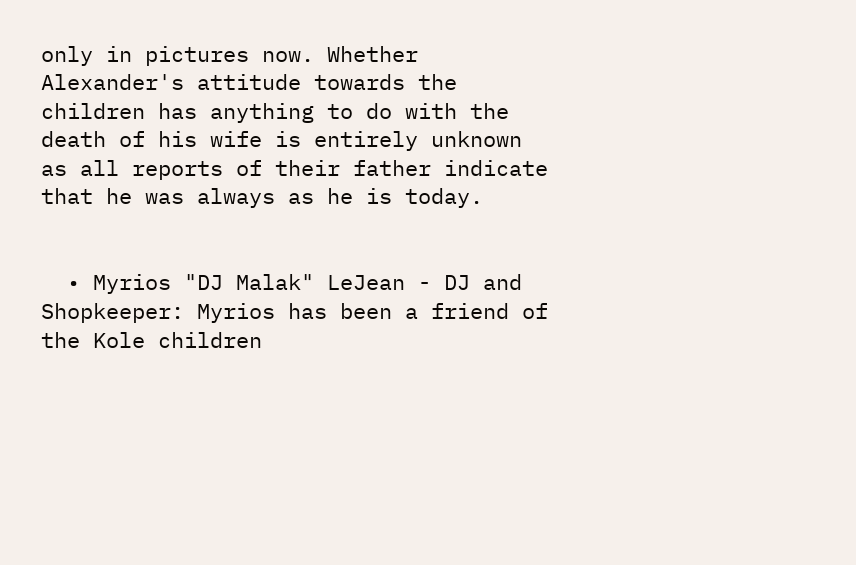only in pictures now. Whether Alexander's attitude towards the children has anything to do with the death of his wife is entirely unknown as all reports of their father indicate that he was always as he is today.


  • Myrios "DJ Malak" LeJean - DJ and Shopkeeper: Myrios has been a friend of the Kole children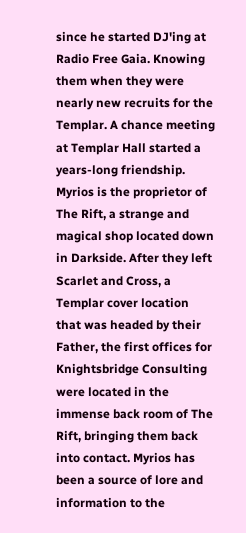since he started DJ'ing at Radio Free Gaia. Knowing them when they were nearly new recruits for the Templar. A chance meeting at Templar Hall started a years-long friendship. Myrios is the proprietor of The Rift, a strange and magical shop located down in Darkside. After they left Scarlet and Cross, a Templar cover location that was headed by their Father, the first offices for Knightsbridge Consulting were located in the immense back room of The Rift, bringing them back into contact. Myrios has been a source of lore and information to the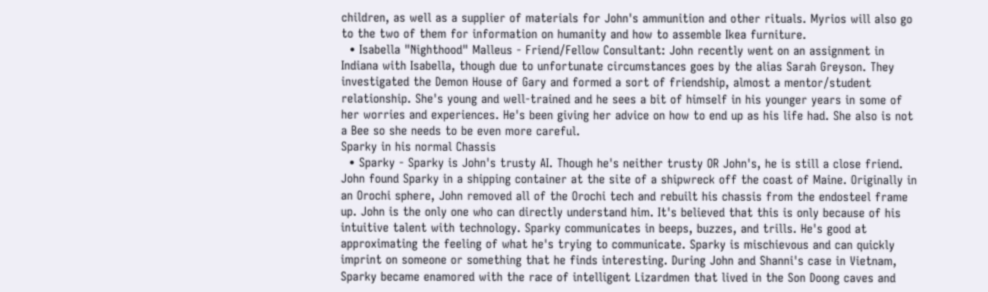children, as well as a supplier of materials for John's ammunition and other rituals. Myrios will also go to the two of them for information on humanity and how to assemble Ikea furniture.
  • Isabella "Nighthood" Malleus - Friend/Fellow Consultant: John recently went on an assignment in Indiana with Isabella, though due to unfortunate circumstances goes by the alias Sarah Greyson. They investigated the Demon House of Gary and formed a sort of friendship, almost a mentor/student relationship. She's young and well-trained and he sees a bit of himself in his younger years in some of her worries and experiences. He's been giving her advice on how to end up as his life had. She also is not a Bee so she needs to be even more careful.
Sparky in his normal Chassis
  • Sparky - Sparky is John's trusty AI. Though he's neither trusty OR John's, he is still a close friend. John found Sparky in a shipping container at the site of a shipwreck off the coast of Maine. Originally in an Orochi sphere, John removed all of the Orochi tech and rebuilt his chassis from the endosteel frame up. John is the only one who can directly understand him. It's believed that this is only because of his intuitive talent with technology. Sparky communicates in beeps, buzzes, and trills. He's good at approximating the feeling of what he's trying to communicate. Sparky is mischievous and can quickly imprint on someone or something that he finds interesting. During John and Shanni's case in Vietnam, Sparky became enamored with the race of intelligent Lizardmen that lived in the Son Doong caves and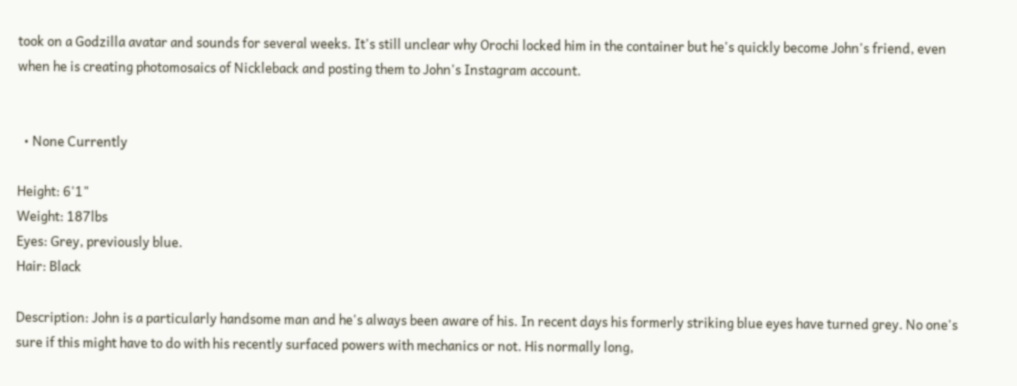took on a Godzilla avatar and sounds for several weeks. It's still unclear why Orochi locked him in the container but he's quickly become John's friend, even when he is creating photomosaics of Nickleback and posting them to John's Instagram account.


  • None Currently

Height: 6'1"
Weight: 187lbs
Eyes: Grey, previously blue.
Hair: Black

Description: John is a particularly handsome man and he's always been aware of his. In recent days his formerly striking blue eyes have turned grey. No one's sure if this might have to do with his recently surfaced powers with mechanics or not. His normally long,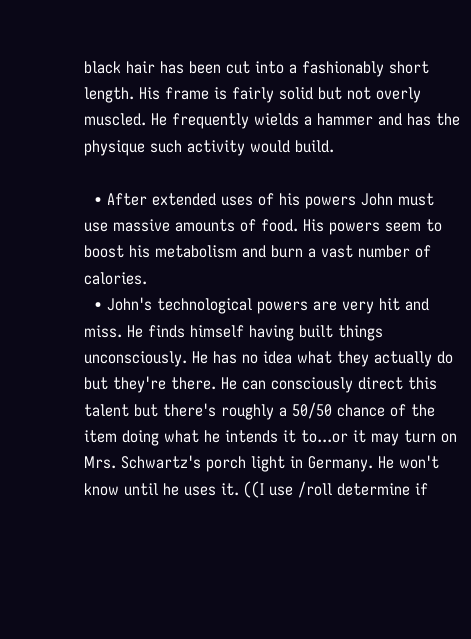black hair has been cut into a fashionably short length. His frame is fairly solid but not overly muscled. He frequently wields a hammer and has the physique such activity would build.

  • After extended uses of his powers John must use massive amounts of food. His powers seem to boost his metabolism and burn a vast number of calories.
  • John's technological powers are very hit and miss. He finds himself having built things unconsciously. He has no idea what they actually do but they're there. He can consciously direct this talent but there's roughly a 50/50 chance of the item doing what he intends it to...or it may turn on Mrs. Schwartz's porch light in Germany. He won't know until he uses it. ((I use /roll determine if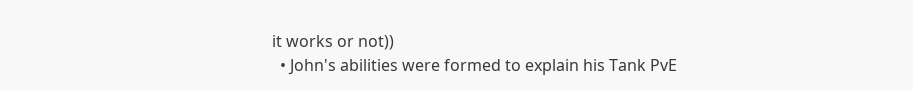it works or not))
  • John's abilities were formed to explain his Tank PvE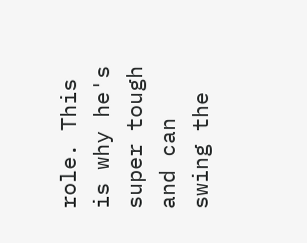role. This is why he's super tough and can swing the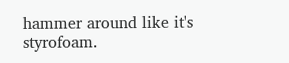hammer around like it's styrofoam.